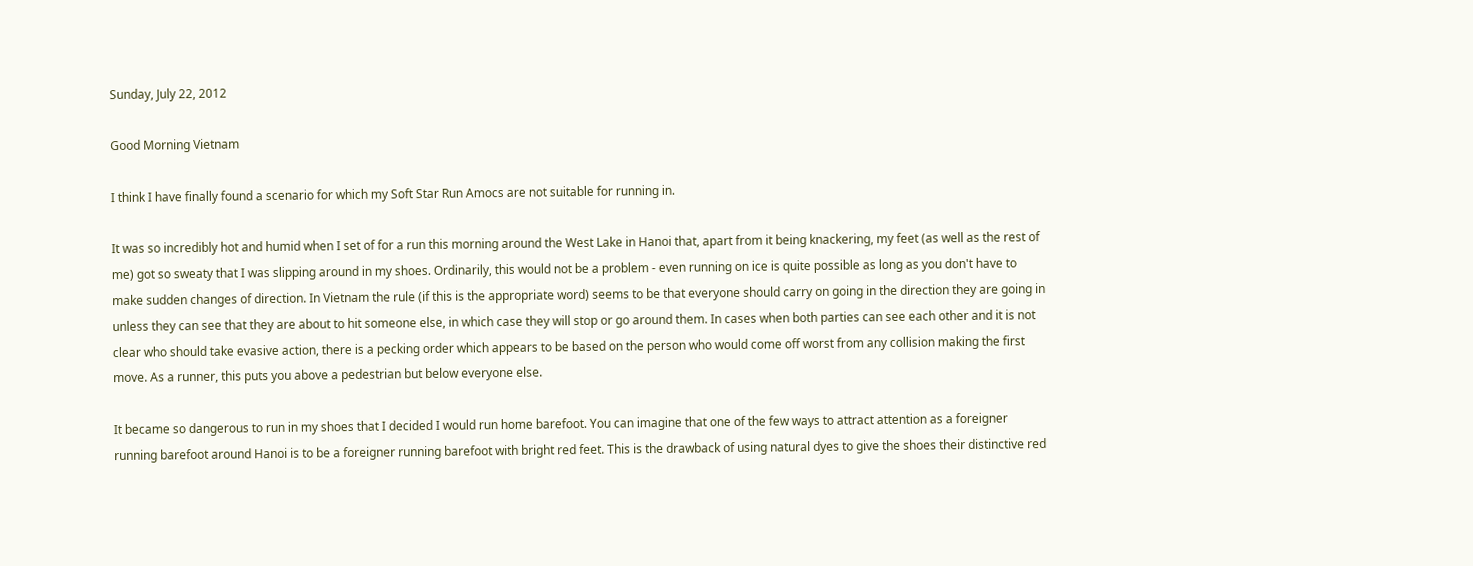Sunday, July 22, 2012

Good Morning Vietnam

I think I have finally found a scenario for which my Soft Star Run Amocs are not suitable for running in.

It was so incredibly hot and humid when I set of for a run this morning around the West Lake in Hanoi that, apart from it being knackering, my feet (as well as the rest of me) got so sweaty that I was slipping around in my shoes. Ordinarily, this would not be a problem - even running on ice is quite possible as long as you don't have to make sudden changes of direction. In Vietnam the rule (if this is the appropriate word) seems to be that everyone should carry on going in the direction they are going in unless they can see that they are about to hit someone else, in which case they will stop or go around them. In cases when both parties can see each other and it is not clear who should take evasive action, there is a pecking order which appears to be based on the person who would come off worst from any collision making the first move. As a runner, this puts you above a pedestrian but below everyone else.

It became so dangerous to run in my shoes that I decided I would run home barefoot. You can imagine that one of the few ways to attract attention as a foreigner running barefoot around Hanoi is to be a foreigner running barefoot with bright red feet. This is the drawback of using natural dyes to give the shoes their distinctive red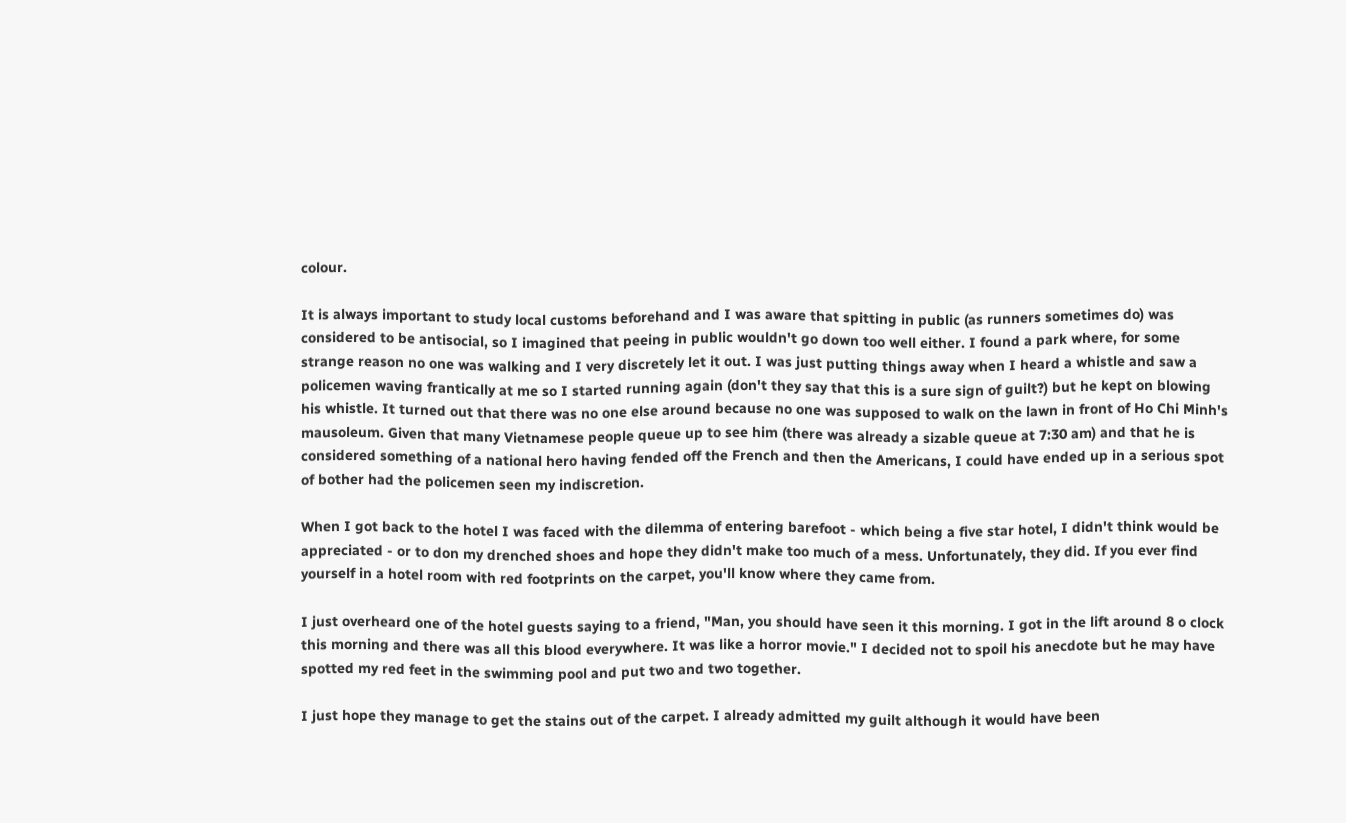colour.

It is always important to study local customs beforehand and I was aware that spitting in public (as runners sometimes do) was considered to be antisocial, so I imagined that peeing in public wouldn't go down too well either. I found a park where, for some strange reason no one was walking and I very discretely let it out. I was just putting things away when I heard a whistle and saw a policemen waving frantically at me so I started running again (don't they say that this is a sure sign of guilt?) but he kept on blowing his whistle. It turned out that there was no one else around because no one was supposed to walk on the lawn in front of Ho Chi Minh's mausoleum. Given that many Vietnamese people queue up to see him (there was already a sizable queue at 7:30 am) and that he is considered something of a national hero having fended off the French and then the Americans, I could have ended up in a serious spot of bother had the policemen seen my indiscretion.

When I got back to the hotel I was faced with the dilemma of entering barefoot - which being a five star hotel, I didn't think would be appreciated - or to don my drenched shoes and hope they didn't make too much of a mess. Unfortunately, they did. If you ever find yourself in a hotel room with red footprints on the carpet, you'll know where they came from.

I just overheard one of the hotel guests saying to a friend, "Man, you should have seen it this morning. I got in the lift around 8 o clock this morning and there was all this blood everywhere. It was like a horror movie." I decided not to spoil his anecdote but he may have spotted my red feet in the swimming pool and put two and two together.

I just hope they manage to get the stains out of the carpet. I already admitted my guilt although it would have been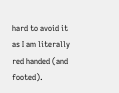hard to avoid it as I am literally red handed (and footed).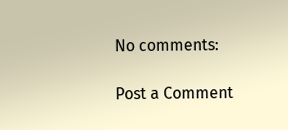No comments:

Post a Comment